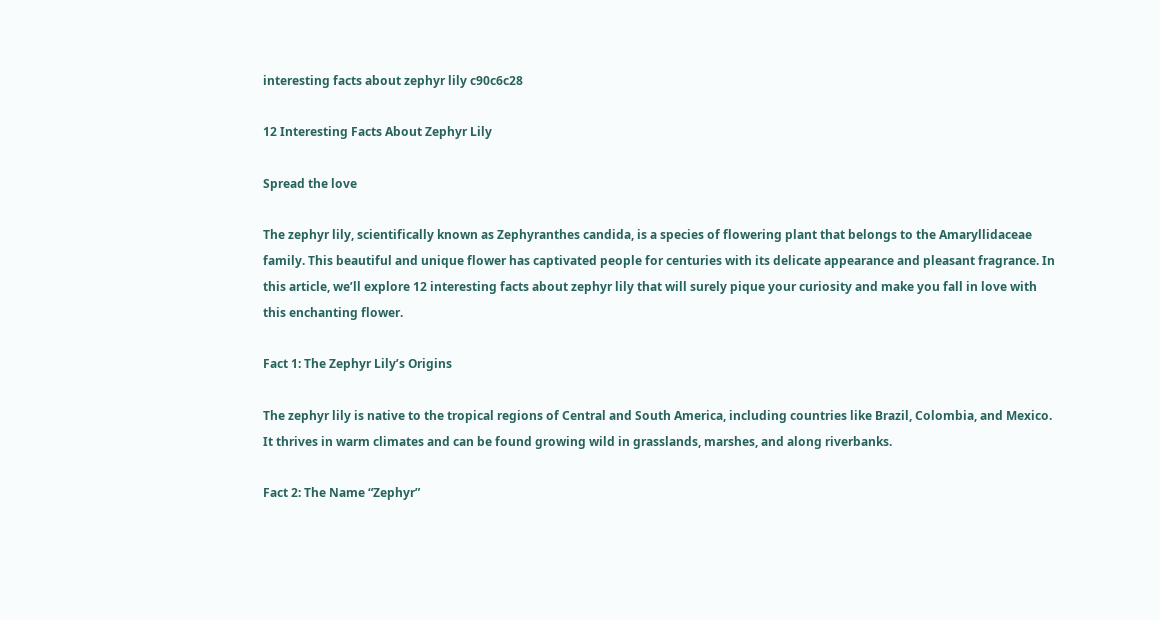interesting facts about zephyr lily c90c6c28

12 Interesting Facts About Zephyr Lily

Spread the love

The zephyr lily, scientifically known as Zephyranthes candida, is a species of flowering plant that belongs to the Amaryllidaceae family. This beautiful and unique flower has captivated people for centuries with its delicate appearance and pleasant fragrance. In this article, we’ll explore 12 interesting facts about zephyr lily that will surely pique your curiosity and make you fall in love with this enchanting flower.

Fact 1: The Zephyr Lily’s Origins

The zephyr lily is native to the tropical regions of Central and South America, including countries like Brazil, Colombia, and Mexico. It thrives in warm climates and can be found growing wild in grasslands, marshes, and along riverbanks.

Fact 2: The Name “Zephyr”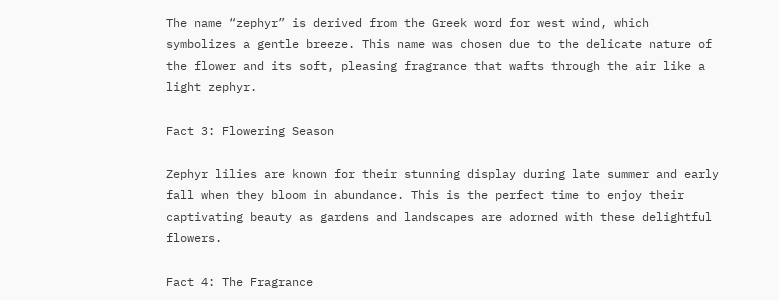The name “zephyr” is derived from the Greek word for west wind, which symbolizes a gentle breeze. This name was chosen due to the delicate nature of the flower and its soft, pleasing fragrance that wafts through the air like a light zephyr.

Fact 3: Flowering Season

Zephyr lilies are known for their stunning display during late summer and early fall when they bloom in abundance. This is the perfect time to enjoy their captivating beauty as gardens and landscapes are adorned with these delightful flowers.

Fact 4: The Fragrance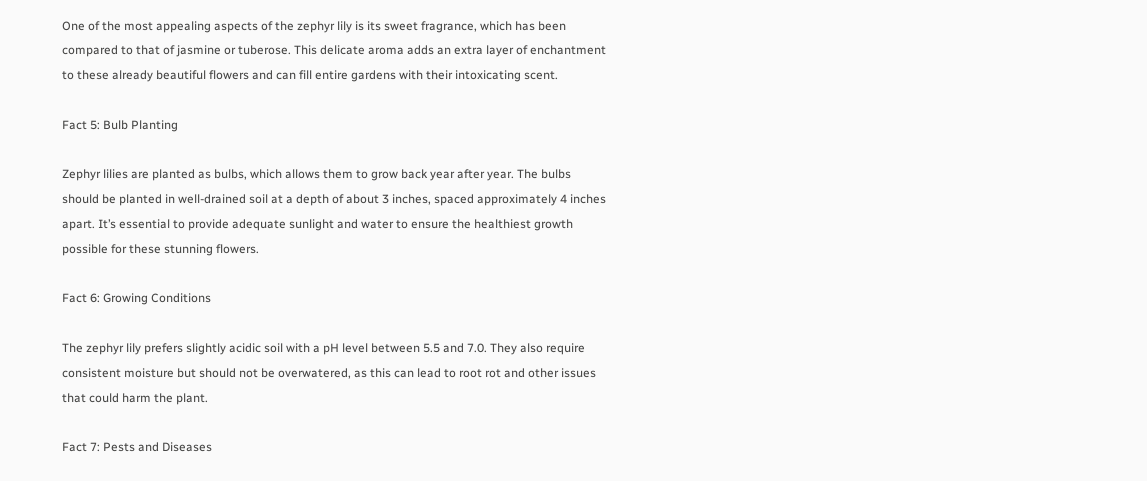One of the most appealing aspects of the zephyr lily is its sweet fragrance, which has been compared to that of jasmine or tuberose. This delicate aroma adds an extra layer of enchantment to these already beautiful flowers and can fill entire gardens with their intoxicating scent.

Fact 5: Bulb Planting

Zephyr lilies are planted as bulbs, which allows them to grow back year after year. The bulbs should be planted in well-drained soil at a depth of about 3 inches, spaced approximately 4 inches apart. It’s essential to provide adequate sunlight and water to ensure the healthiest growth possible for these stunning flowers.

Fact 6: Growing Conditions

The zephyr lily prefers slightly acidic soil with a pH level between 5.5 and 7.0. They also require consistent moisture but should not be overwatered, as this can lead to root rot and other issues that could harm the plant.

Fact 7: Pests and Diseases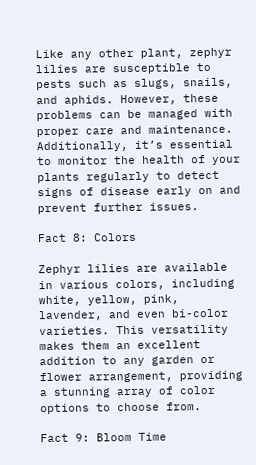Like any other plant, zephyr lilies are susceptible to pests such as slugs, snails, and aphids. However, these problems can be managed with proper care and maintenance. Additionally, it’s essential to monitor the health of your plants regularly to detect signs of disease early on and prevent further issues.

Fact 8: Colors

Zephyr lilies are available in various colors, including white, yellow, pink, lavender, and even bi-color varieties. This versatility makes them an excellent addition to any garden or flower arrangement, providing a stunning array of color options to choose from.

Fact 9: Bloom Time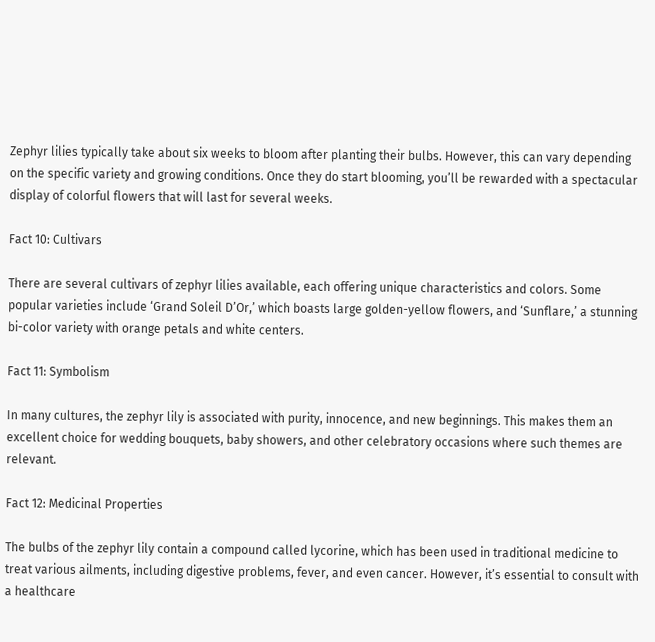Zephyr lilies typically take about six weeks to bloom after planting their bulbs. However, this can vary depending on the specific variety and growing conditions. Once they do start blooming, you’ll be rewarded with a spectacular display of colorful flowers that will last for several weeks.

Fact 10: Cultivars

There are several cultivars of zephyr lilies available, each offering unique characteristics and colors. Some popular varieties include ‘Grand Soleil D’Or,’ which boasts large golden-yellow flowers, and ‘Sunflare,’ a stunning bi-color variety with orange petals and white centers.

Fact 11: Symbolism

In many cultures, the zephyr lily is associated with purity, innocence, and new beginnings. This makes them an excellent choice for wedding bouquets, baby showers, and other celebratory occasions where such themes are relevant.

Fact 12: Medicinal Properties

The bulbs of the zephyr lily contain a compound called lycorine, which has been used in traditional medicine to treat various ailments, including digestive problems, fever, and even cancer. However, it’s essential to consult with a healthcare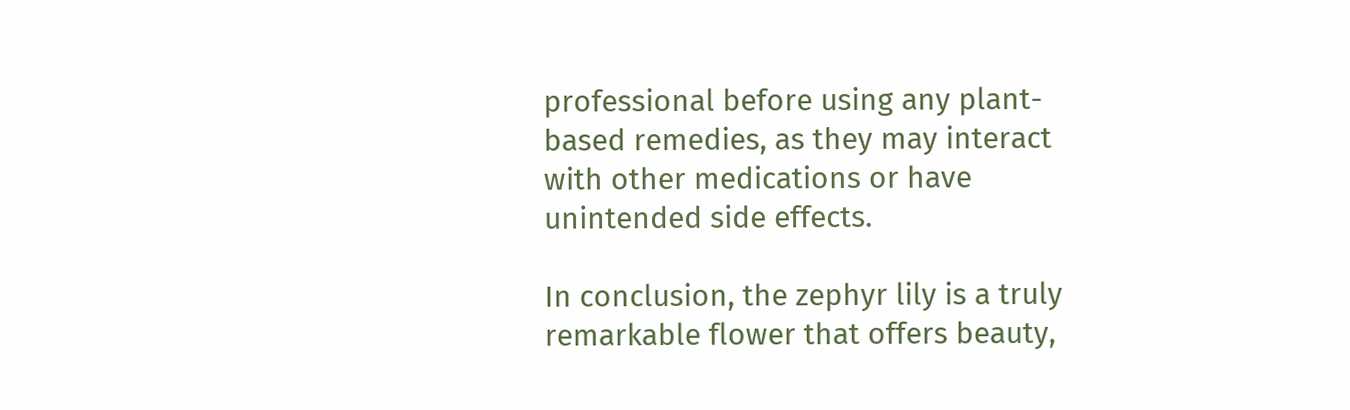professional before using any plant-based remedies, as they may interact with other medications or have unintended side effects.

In conclusion, the zephyr lily is a truly remarkable flower that offers beauty,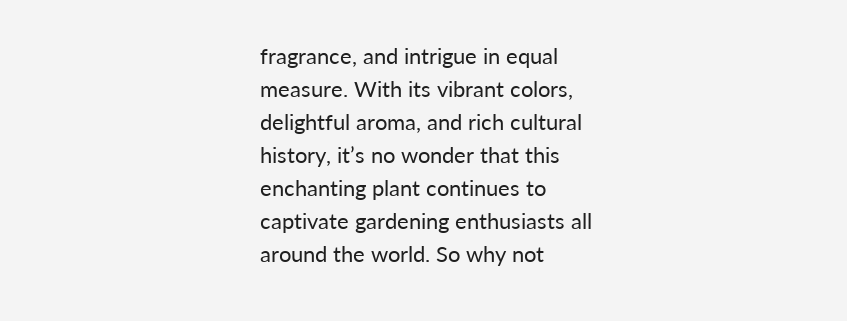fragrance, and intrigue in equal measure. With its vibrant colors, delightful aroma, and rich cultural history, it’s no wonder that this enchanting plant continues to captivate gardening enthusiasts all around the world. So why not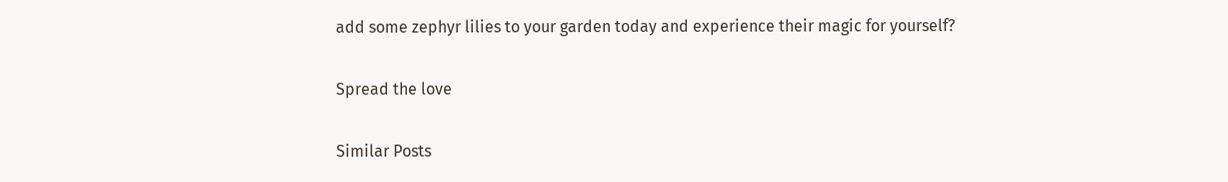add some zephyr lilies to your garden today and experience their magic for yourself?

Spread the love

Similar Posts